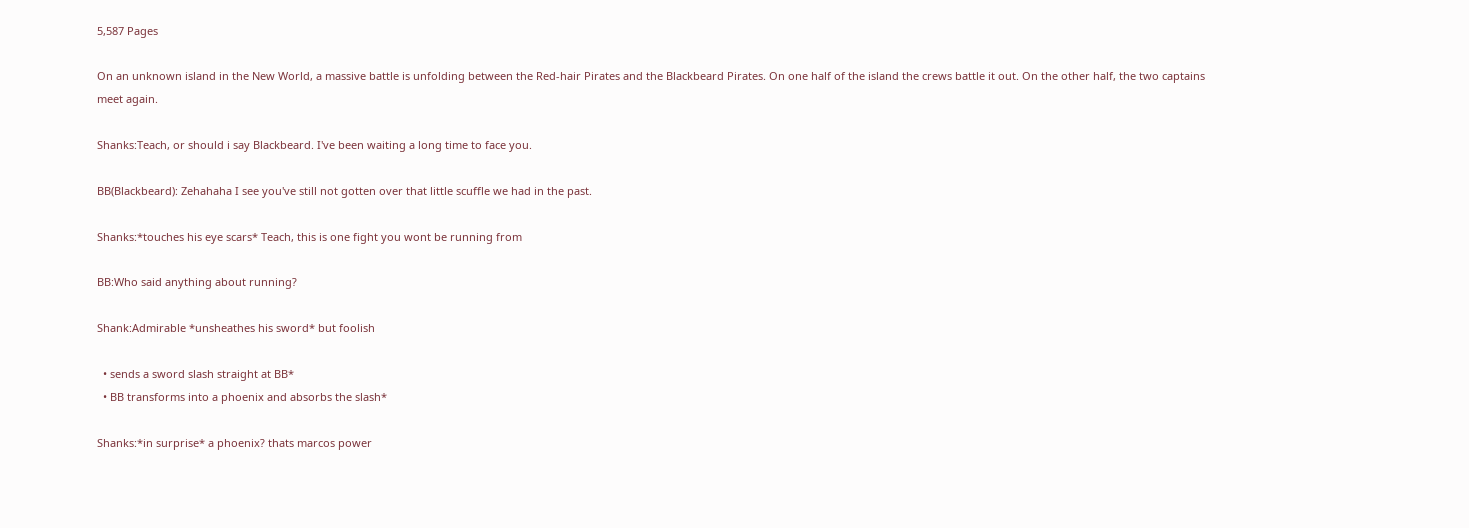5,587 Pages

On an unknown island in the New World, a massive battle is unfolding between the Red-hair Pirates and the Blackbeard Pirates. On one half of the island the crews battle it out. On the other half, the two captains meet again.

Shanks:Teach, or should i say Blackbeard. I've been waiting a long time to face you.

BB(Blackbeard): Zehahaha I see you've still not gotten over that little scuffle we had in the past.

Shanks:*touches his eye scars* Teach, this is one fight you wont be running from

BB:Who said anything about running?

Shank:Admirable *unsheathes his sword* but foolish

  • sends a sword slash straight at BB*
  • BB transforms into a phoenix and absorbs the slash*

Shanks:*in surprise* a phoenix? thats marcos power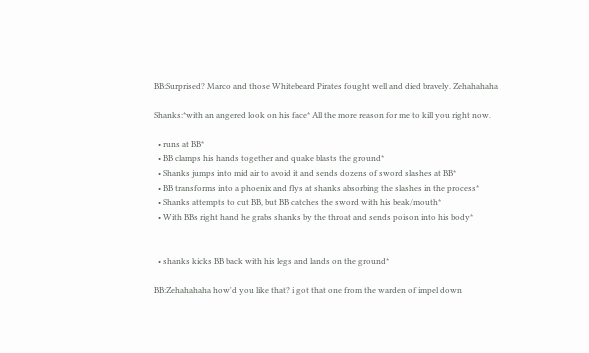BB:Surprised? Marco and those Whitebeard Pirates fought well and died bravely. Zehahahaha

Shanks:*with an angered look on his face* All the more reason for me to kill you right now.

  • runs at BB*
  • BB clamps his hands together and quake blasts the ground*
  • Shanks jumps into mid air to avoid it and sends dozens of sword slashes at BB*
  • BB transforms into a phoenix and flys at shanks absorbing the slashes in the process*
  • Shanks attempts to cut BB, but BB catches the sword with his beak/mouth*
  • With BBs right hand he grabs shanks by the throat and sends poison into his body*


  • shanks kicks BB back with his legs and lands on the ground*

BB:Zehahahaha how'd you like that? i got that one from the warden of impel down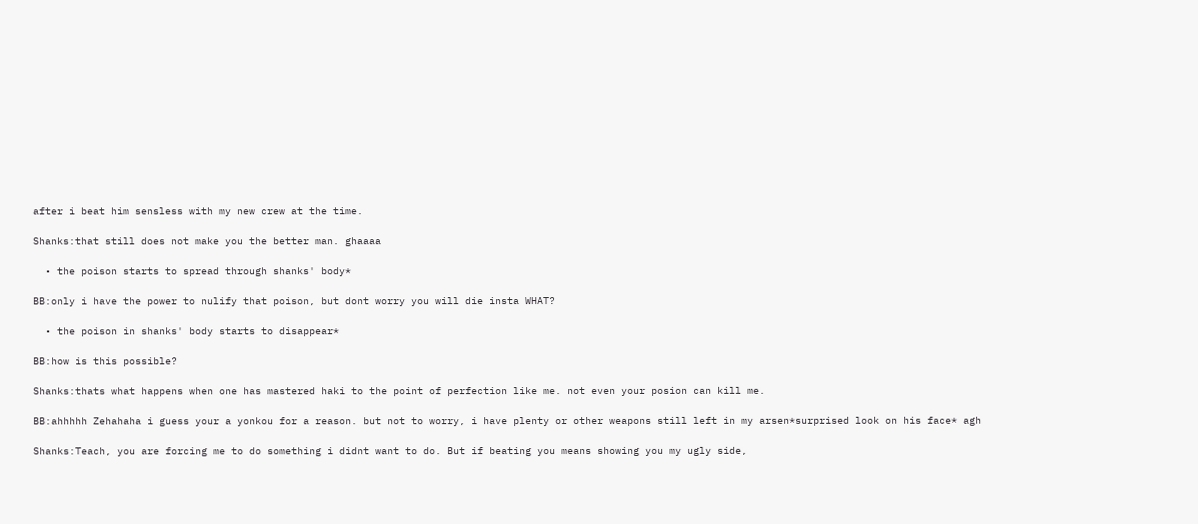after i beat him sensless with my new crew at the time.

Shanks:that still does not make you the better man. ghaaaa

  • the poison starts to spread through shanks' body*

BB:only i have the power to nulify that poison, but dont worry you will die insta WHAT?

  • the poison in shanks' body starts to disappear*

BB:how is this possible?

Shanks:thats what happens when one has mastered haki to the point of perfection like me. not even your posion can kill me.

BB:ahhhhh Zehahaha i guess your a yonkou for a reason. but not to worry, i have plenty or other weapons still left in my arsen*surprised look on his face* agh

Shanks:Teach, you are forcing me to do something i didnt want to do. But if beating you means showing you my ugly side,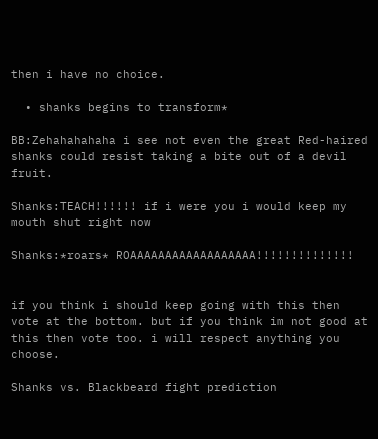then i have no choice.

  • shanks begins to transform*

BB:Zehahahahaha i see not even the great Red-haired shanks could resist taking a bite out of a devil fruit.

Shanks:TEACH!!!!!! if i were you i would keep my mouth shut right now

Shanks:*roars* ROAAAAAAAAAAAAAAAAAA!!!!!!!!!!!!!!


if you think i should keep going with this then vote at the bottom. but if you think im not good at this then vote too. i will respect anything you choose.

Shanks vs. Blackbeard fight prediction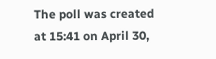The poll was created at 15:41 on April 30,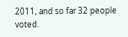2011, and so far 32 people voted.